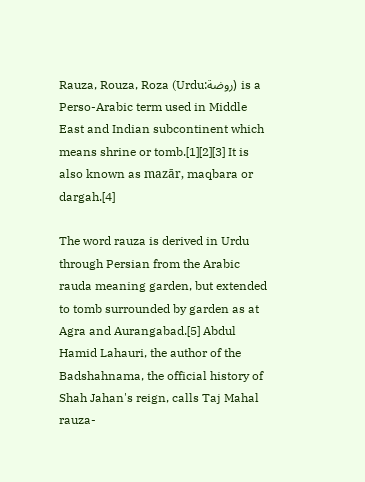Rauza, Rouza, Roza (Urdu:روضة) is a Perso-Arabic term used in Middle East and Indian subcontinent which means shrine or tomb.[1][2][3] It is also known as mazār, maqbara or dargah.[4]

The word rauza is derived in Urdu through Persian from the Arabic rauda meaning garden, but extended to tomb surrounded by garden as at Agra and Aurangabad.[5] Abdul Hamid Lahauri, the author of the Badshahnama, the official history of Shah Jahan's reign, calls Taj Mahal rauza-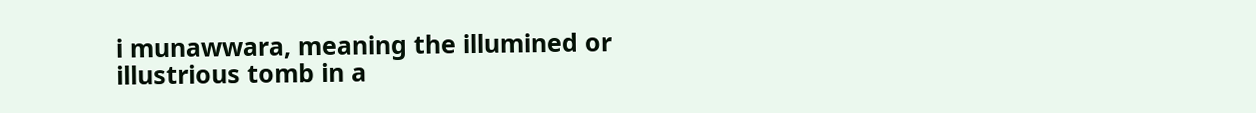i munawwara, meaning the illumined or illustrious tomb in a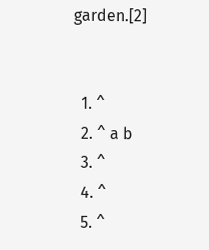garden.[2]


  1. ^
  2. ^ a b
  3. ^
  4. ^
  5. ^